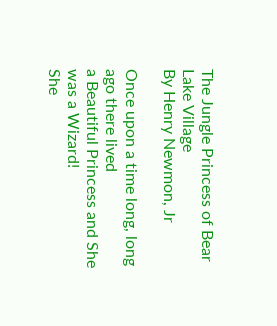The Jungle Princess of Bear Lake Village
By Henry Newmon, Jr

Once upon a time long, long ago there lived
a Beautiful Princess and She was a Wizard!
She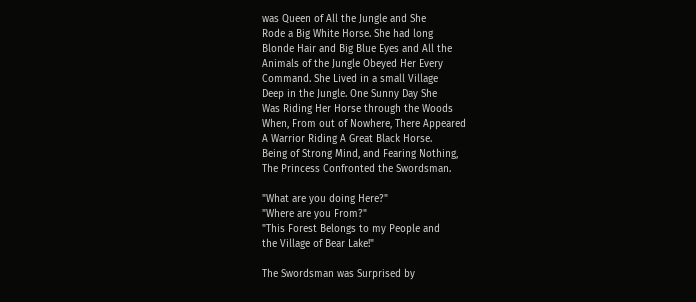was Queen of All the Jungle and She
Rode a Big White Horse. She had long
Blonde Hair and Big Blue Eyes and All the
Animals of the Jungle Obeyed Her Every
Command. She Lived in a small Village
Deep in the Jungle. One Sunny Day She
Was Riding Her Horse through the Woods
When, From out of Nowhere, There Appeared
A Warrior Riding A Great Black Horse.
Being of Strong Mind, and Fearing Nothing,
The Princess Confronted the Swordsman.

"What are you doing Here?"
"Where are you From?"
"This Forest Belongs to my People and
the Village of Bear Lake!"

The Swordsman was Surprised by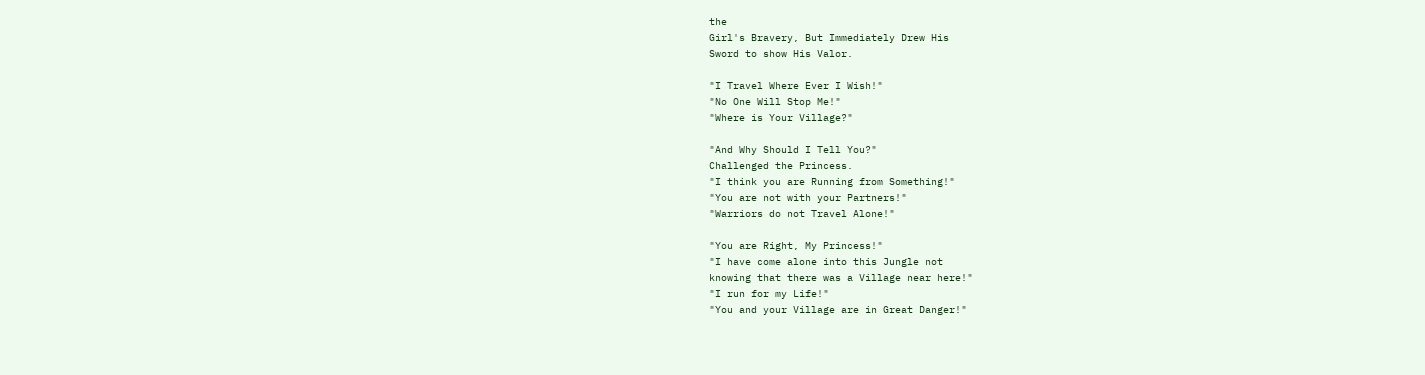the
Girl's Bravery, But Immediately Drew His
Sword to show His Valor.

"I Travel Where Ever I Wish!"
"No One Will Stop Me!"
"Where is Your Village?"

"And Why Should I Tell You?"
Challenged the Princess.
"I think you are Running from Something!"
"You are not with your Partners!"
"Warriors do not Travel Alone!"

"You are Right, My Princess!"
"I have come alone into this Jungle not
knowing that there was a Village near here!"
"I run for my Life!"
"You and your Village are in Great Danger!"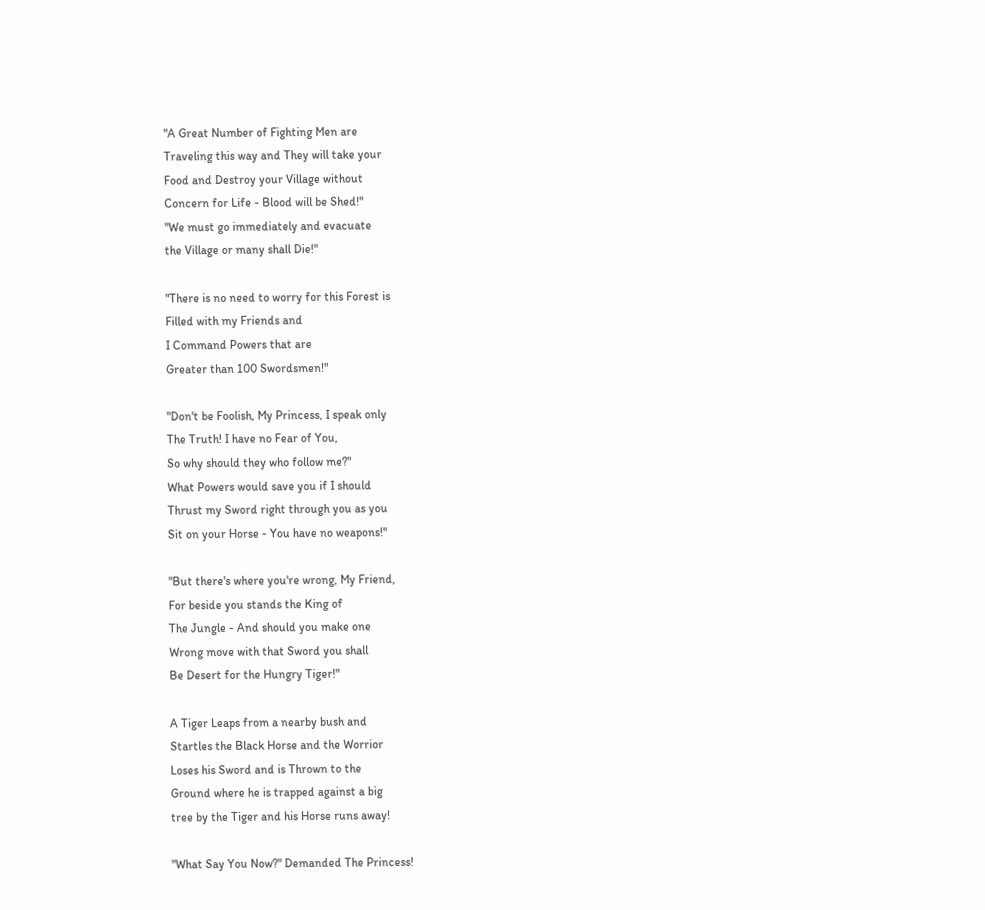"A Great Number of Fighting Men are
Traveling this way and They will take your
Food and Destroy your Village without
Concern for Life - Blood will be Shed!"
"We must go immediately and evacuate
the Village or many shall Die!"

"There is no need to worry for this Forest is
Filled with my Friends and
I Command Powers that are
Greater than 100 Swordsmen!"

"Don't be Foolish, My Princess, I speak only
The Truth! I have no Fear of You,
So why should they who follow me?"
What Powers would save you if I should
Thrust my Sword right through you as you
Sit on your Horse - You have no weapons!"

"But there's where you're wrong, My Friend,
For beside you stands the King of
The Jungle - And should you make one
Wrong move with that Sword you shall
Be Desert for the Hungry Tiger!"

A Tiger Leaps from a nearby bush and
Startles the Black Horse and the Worrior
Loses his Sword and is Thrown to the
Ground where he is trapped against a big
tree by the Tiger and his Horse runs away!

"What Say You Now?" Demanded The Princess!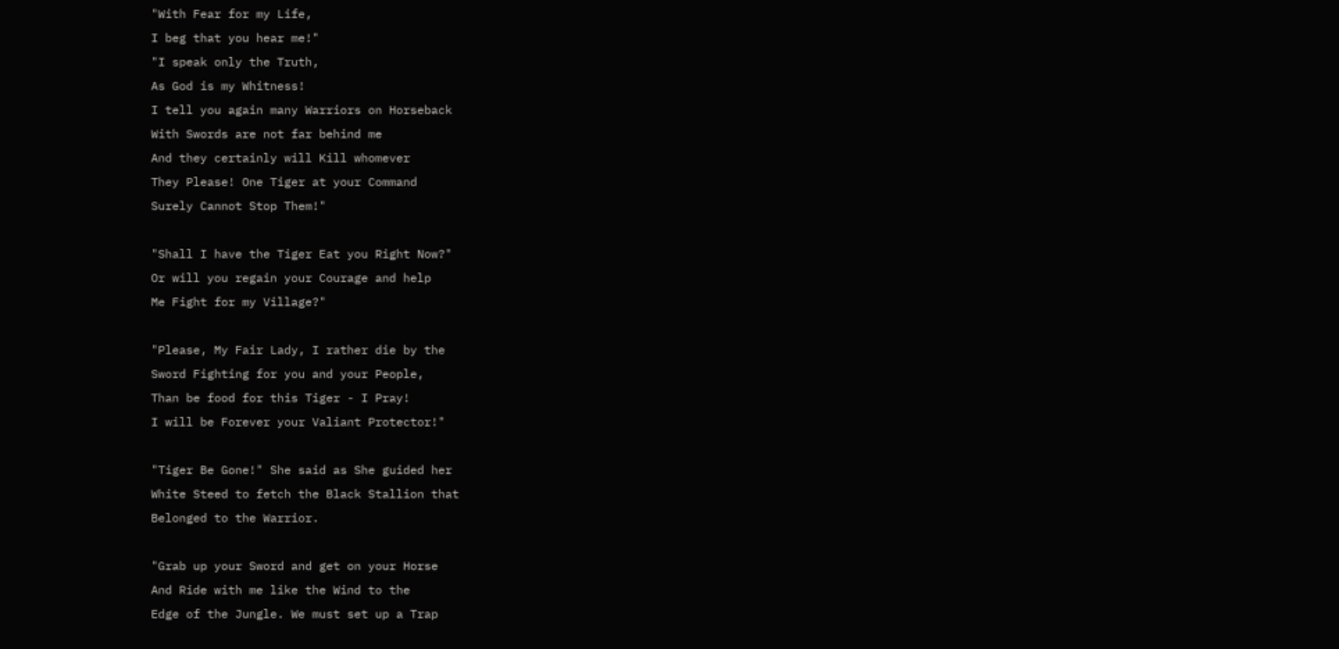"With Fear for my Life,
I beg that you hear me!"
"I speak only the Truth,
As God is my Whitness!
I tell you again many Warriors on Horseback
With Swords are not far behind me
And they certainly will Kill whomever
They Please! One Tiger at your Command
Surely Cannot Stop Them!"

"Shall I have the Tiger Eat you Right Now?"
Or will you regain your Courage and help
Me Fight for my Village?"

"Please, My Fair Lady, I rather die by the
Sword Fighting for you and your People,
Than be food for this Tiger - I Pray!
I will be Forever your Valiant Protector!"

"Tiger Be Gone!" She said as She guided her
White Steed to fetch the Black Stallion that
Belonged to the Warrior.

"Grab up your Sword and get on your Horse
And Ride with me like the Wind to the
Edge of the Jungle. We must set up a Trap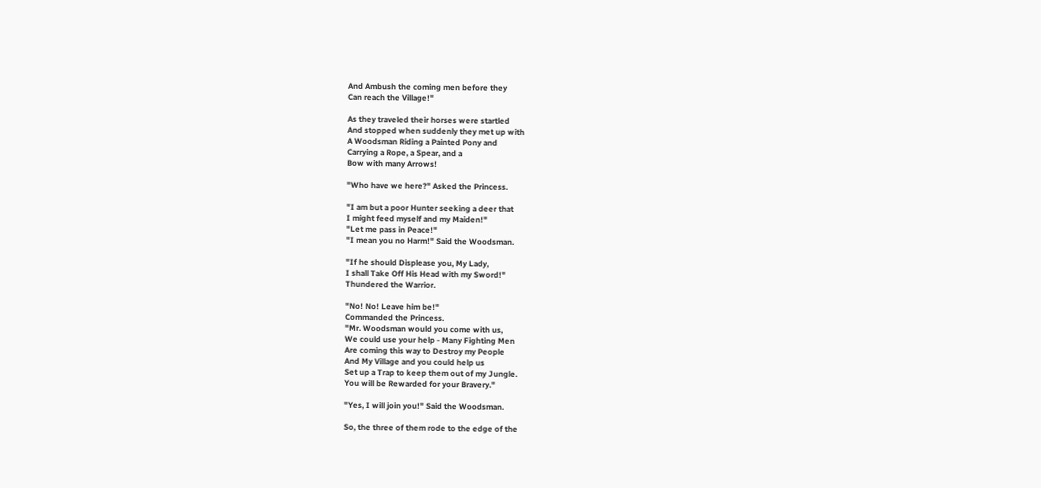And Ambush the coming men before they
Can reach the Village!"

As they traveled their horses were startled
And stopped when suddenly they met up with
A Woodsman Riding a Painted Pony and
Carrying a Rope, a Spear, and a
Bow with many Arrows!

"Who have we here?" Asked the Princess.

"I am but a poor Hunter seeking a deer that
I might feed myself and my Maiden!"
"Let me pass in Peace!"
"I mean you no Harm!" Said the Woodsman.

"If he should Displease you, My Lady,
I shall Take Off His Head with my Sword!"
Thundered the Warrior.

"No! No! Leave him be!"
Commanded the Princess.
"Mr. Woodsman would you come with us,
We could use your help - Many Fighting Men
Are coming this way to Destroy my People
And My Village and you could help us
Set up a Trap to keep them out of my Jungle.
You will be Rewarded for your Bravery."

"Yes, I will join you!" Said the Woodsman.

So, the three of them rode to the edge of the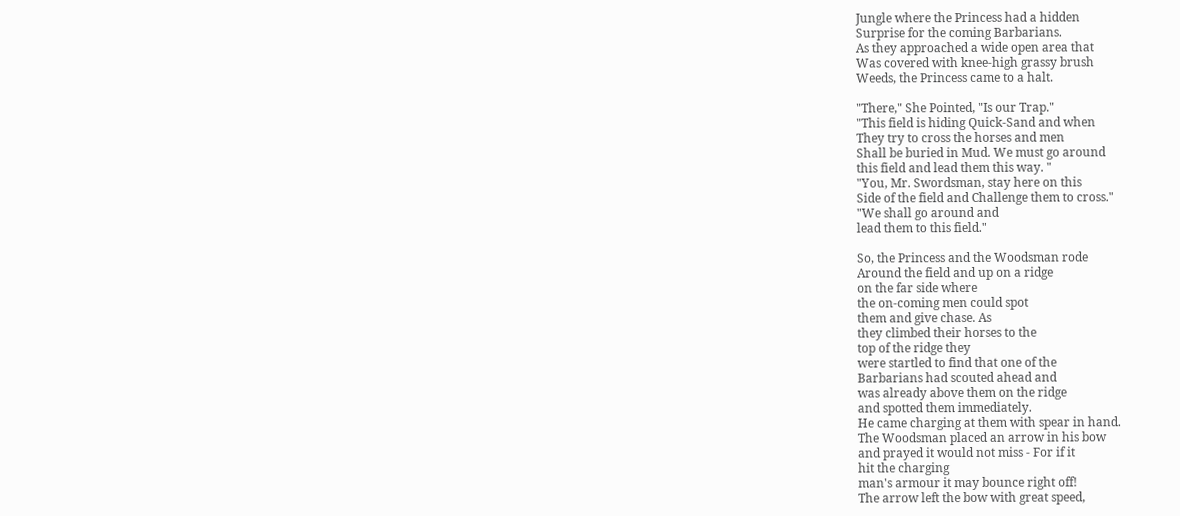Jungle where the Princess had a hidden
Surprise for the coming Barbarians.
As they approached a wide open area that
Was covered with knee-high grassy brush
Weeds, the Princess came to a halt.

"There," She Pointed, "Is our Trap."
"This field is hiding Quick-Sand and when
They try to cross the horses and men
Shall be buried in Mud. We must go around
this field and lead them this way. "
"You, Mr. Swordsman, stay here on this
Side of the field and Challenge them to cross."
"We shall go around and
lead them to this field."

So, the Princess and the Woodsman rode
Around the field and up on a ridge
on the far side where
the on-coming men could spot
them and give chase. As
they climbed their horses to the
top of the ridge they
were startled to find that one of the
Barbarians had scouted ahead and
was already above them on the ridge
and spotted them immediately.
He came charging at them with spear in hand.
The Woodsman placed an arrow in his bow
and prayed it would not miss - For if it
hit the charging
man's armour it may bounce right off!
The arrow left the bow with great speed,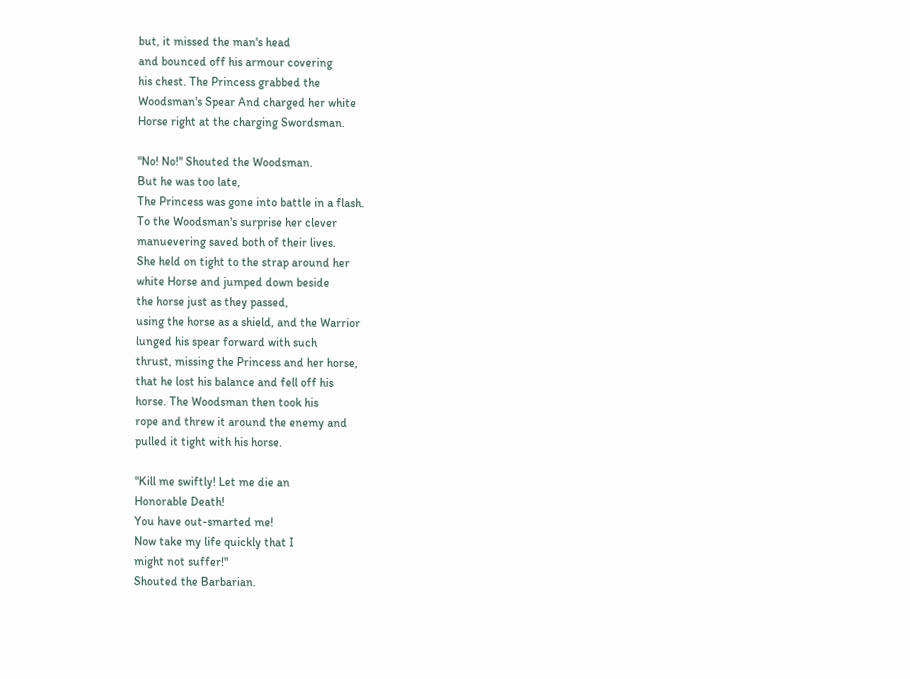but, it missed the man's head
and bounced off his armour covering
his chest. The Princess grabbed the
Woodsman's Spear And charged her white
Horse right at the charging Swordsman.

"No! No!" Shouted the Woodsman.
But he was too late,
The Princess was gone into battle in a flash.
To the Woodsman's surprise her clever
manuevering saved both of their lives.
She held on tight to the strap around her
white Horse and jumped down beside
the horse just as they passed,
using the horse as a shield, and the Warrior
lunged his spear forward with such
thrust, missing the Princess and her horse,
that he lost his balance and fell off his
horse. The Woodsman then took his
rope and threw it around the enemy and
pulled it tight with his horse.

"Kill me swiftly! Let me die an
Honorable Death!
You have out-smarted me!
Now take my life quickly that I
might not suffer!"
Shouted the Barbarian.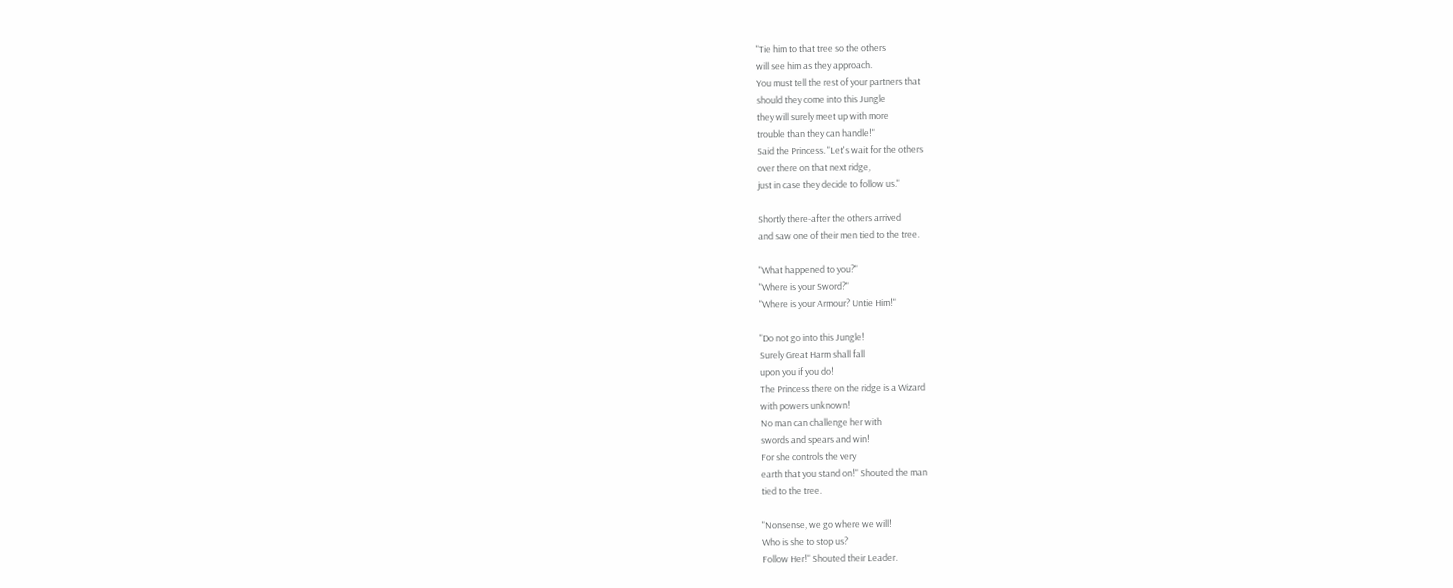"Tie him to that tree so the others
will see him as they approach.
You must tell the rest of your partners that
should they come into this Jungle
they will surely meet up with more
trouble than they can handle!"
Said the Princess. "Let's wait for the others
over there on that next ridge,
just in case they decide to follow us."

Shortly there-after the others arrived
and saw one of their men tied to the tree.

"What happened to you?"
"Where is your Sword?"
"Where is your Armour? Untie Him!"

"Do not go into this Jungle!
Surely Great Harm shall fall
upon you if you do!
The Princess there on the ridge is a Wizard
with powers unknown!
No man can challenge her with
swords and spears and win!
For she controls the very
earth that you stand on!" Shouted the man
tied to the tree.

"Nonsense, we go where we will!
Who is she to stop us?
Follow Her!" Shouted their Leader.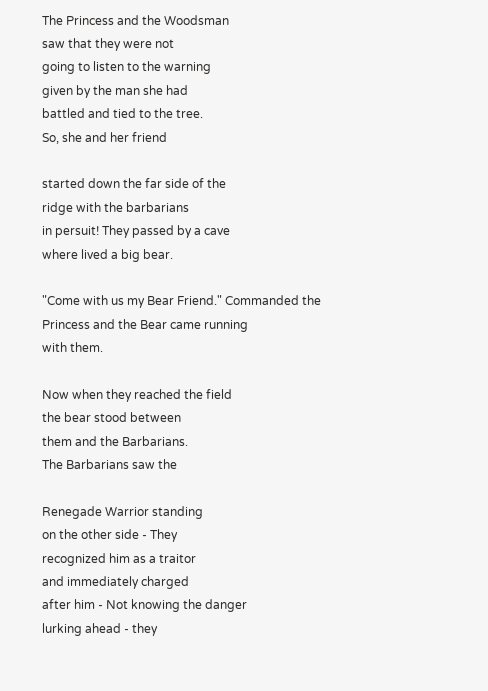The Princess and the Woodsman
saw that they were not
going to listen to the warning
given by the man she had
battled and tied to the tree.
So, she and her friend

started down the far side of the
ridge with the barbarians
in persuit! They passed by a cave
where lived a big bear.

"Come with us my Bear Friend." Commanded the
Princess and the Bear came running
with them.

Now when they reached the field
the bear stood between
them and the Barbarians.
The Barbarians saw the

Renegade Warrior standing
on the other side - They
recognized him as a traitor
and immediately charged
after him - Not knowing the danger
lurking ahead - they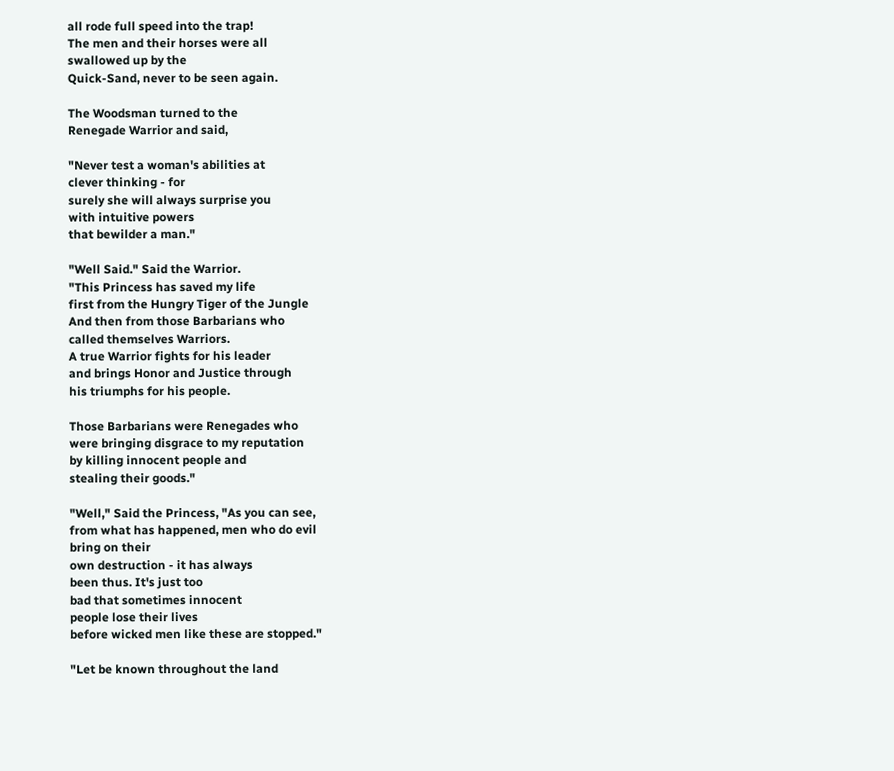all rode full speed into the trap!
The men and their horses were all
swallowed up by the
Quick-Sand, never to be seen again.

The Woodsman turned to the
Renegade Warrior and said,

"Never test a woman's abilities at
clever thinking - for
surely she will always surprise you
with intuitive powers
that bewilder a man."

"Well Said." Said the Warrior.
"This Princess has saved my life
first from the Hungry Tiger of the Jungle
And then from those Barbarians who
called themselves Warriors.
A true Warrior fights for his leader
and brings Honor and Justice through
his triumphs for his people.

Those Barbarians were Renegades who
were bringing disgrace to my reputation
by killing innocent people and
stealing their goods."

"Well," Said the Princess, "As you can see,
from what has happened, men who do evil
bring on their
own destruction - it has always
been thus. It's just too
bad that sometimes innocent
people lose their lives
before wicked men like these are stopped."

"Let be known throughout the land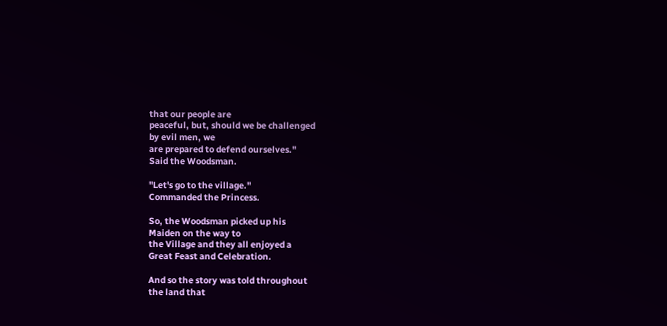that our people are
peaceful, but, should we be challenged
by evil men, we
are prepared to defend ourselves."
Said the Woodsman.

"Let's go to the village."
Commanded the Princess.

So, the Woodsman picked up his
Maiden on the way to
the Village and they all enjoyed a
Great Feast and Celebration.

And so the story was told throughout
the land that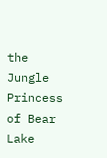the
Jungle Princess of Bear Lake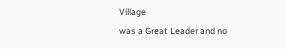Village
was a Great Leader and no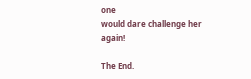one
would dare challenge her again!

The End.